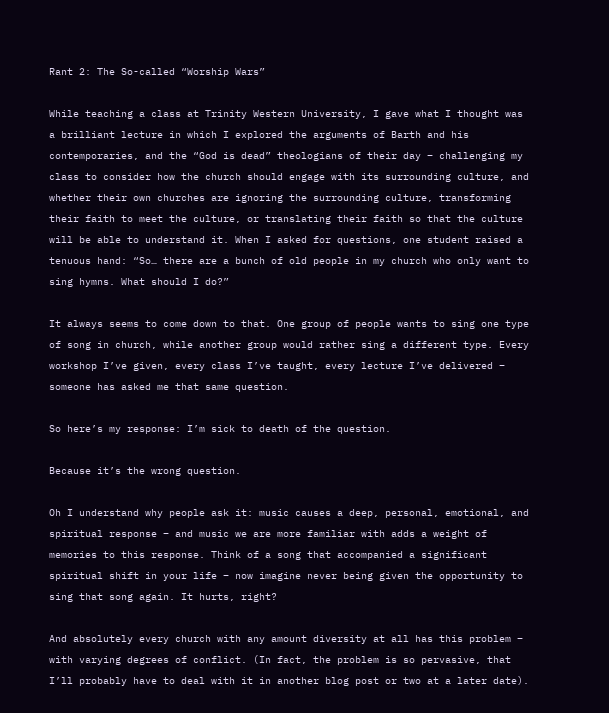Rant 2: The So-called “Worship Wars”

While teaching a class at Trinity Western University, I gave what I thought was a brilliant lecture in which I explored the arguments of Barth and his contemporaries, and the “God is dead” theologians of their day – challenging my class to consider how the church should engage with its surrounding culture, and whether their own churches are ignoring the surrounding culture, transforming their faith to meet the culture, or translating their faith so that the culture will be able to understand it. When I asked for questions, one student raised a tenuous hand: “So… there are a bunch of old people in my church who only want to sing hymns. What should I do?”

It always seems to come down to that. One group of people wants to sing one type of song in church, while another group would rather sing a different type. Every workshop I’ve given, every class I’ve taught, every lecture I’ve delivered – someone has asked me that same question.

So here’s my response: I’m sick to death of the question.

Because it’s the wrong question.

Oh I understand why people ask it: music causes a deep, personal, emotional, and spiritual response – and music we are more familiar with adds a weight of memories to this response. Think of a song that accompanied a significant spiritual shift in your life – now imagine never being given the opportunity to sing that song again. It hurts, right?

And absolutely every church with any amount diversity at all has this problem – with varying degrees of conflict. (In fact, the problem is so pervasive, that I’ll probably have to deal with it in another blog post or two at a later date).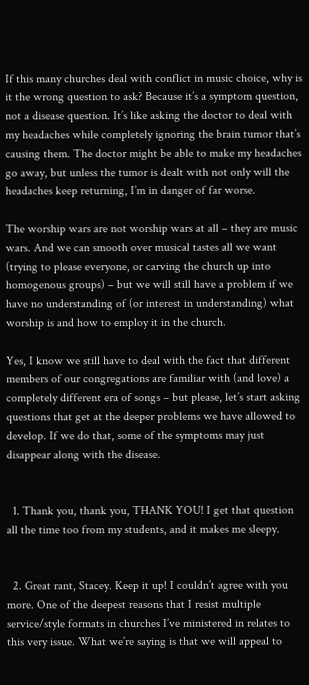If this many churches deal with conflict in music choice, why is it the wrong question to ask? Because it’s a symptom question, not a disease question. It’s like asking the doctor to deal with my headaches while completely ignoring the brain tumor that’s causing them. The doctor might be able to make my headaches go away, but unless the tumor is dealt with not only will the headaches keep returning, I’m in danger of far worse.

The worship wars are not worship wars at all – they are music wars. And we can smooth over musical tastes all we want (trying to please everyone, or carving the church up into homogenous groups) – but we will still have a problem if we have no understanding of (or interest in understanding) what worship is and how to employ it in the church.

Yes, I know we still have to deal with the fact that different members of our congregations are familiar with (and love) a completely different era of songs – but please, let’s start asking questions that get at the deeper problems we have allowed to develop. If we do that, some of the symptoms may just disappear along with the disease.


  1. Thank you, thank you, THANK YOU! I get that question all the time too from my students, and it makes me sleepy.


  2. Great rant, Stacey. Keep it up! I couldn’t agree with you more. One of the deepest reasons that I resist multiple service/style formats in churches I’ve ministered in relates to this very issue. What we’re saying is that we will appeal to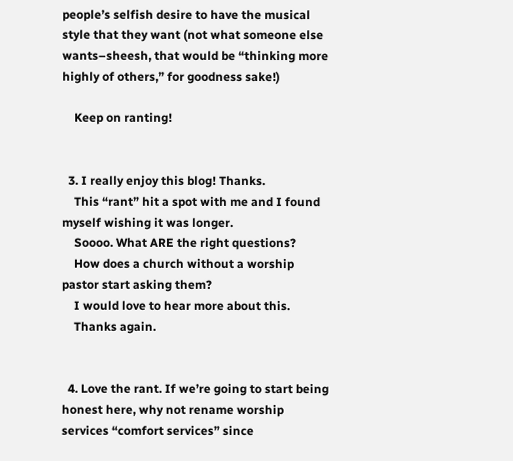people’s selfish desire to have the musical style that they want (not what someone else wants–sheesh, that would be “thinking more highly of others,” for goodness sake!)

    Keep on ranting!


  3. I really enjoy this blog! Thanks.
    This “rant” hit a spot with me and I found myself wishing it was longer.
    Soooo. What ARE the right questions?
    How does a church without a worship pastor start asking them?
    I would love to hear more about this.
    Thanks again.


  4. Love the rant. If we’re going to start being honest here, why not rename worship services “comfort services” since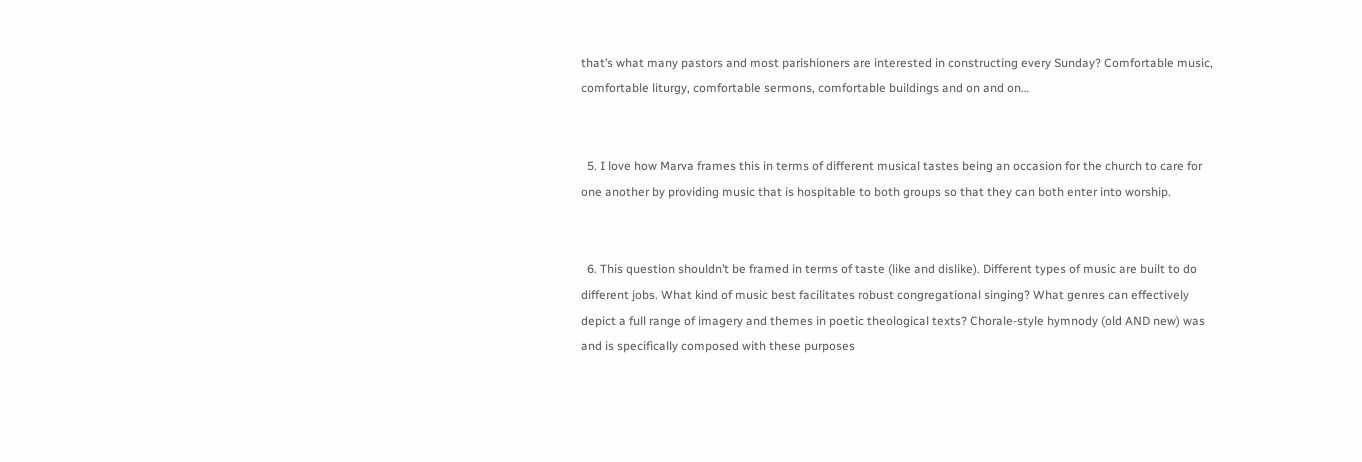that’s what many pastors and most parishioners are interested in constructing every Sunday? Comfortable music, comfortable liturgy, comfortable sermons, comfortable buildings and on and on…


  5. I love how Marva frames this in terms of different musical tastes being an occasion for the church to care for one another by providing music that is hospitable to both groups so that they can both enter into worship.


  6. This question shouldn’t be framed in terms of taste (like and dislike). Different types of music are built to do different jobs. What kind of music best facilitates robust congregational singing? What genres can effectively depict a full range of imagery and themes in poetic theological texts? Chorale-style hymnody (old AND new) was and is specifically composed with these purposes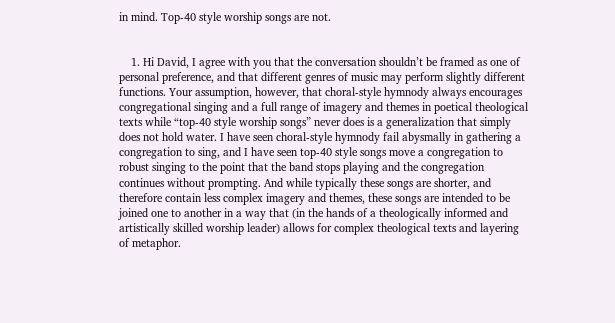in mind. Top-40 style worship songs are not.


    1. Hi David, I agree with you that the conversation shouldn’t be framed as one of personal preference, and that different genres of music may perform slightly different functions. Your assumption, however, that choral-style hymnody always encourages congregational singing and a full range of imagery and themes in poetical theological texts while “top-40 style worship songs” never does is a generalization that simply does not hold water. I have seen choral-style hymnody fail abysmally in gathering a congregation to sing, and I have seen top-40 style songs move a congregation to robust singing to the point that the band stops playing and the congregation continues without prompting. And while typically these songs are shorter, and therefore contain less complex imagery and themes, these songs are intended to be joined one to another in a way that (in the hands of a theologically informed and artistically skilled worship leader) allows for complex theological texts and layering of metaphor.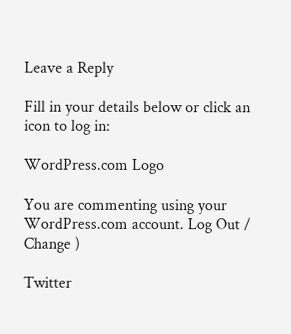Leave a Reply

Fill in your details below or click an icon to log in:

WordPress.com Logo

You are commenting using your WordPress.com account. Log Out /  Change )

Twitter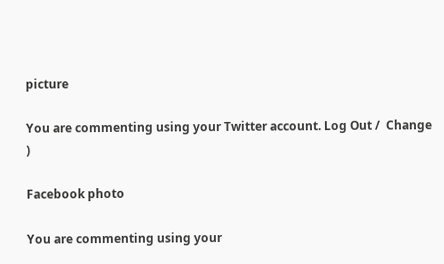picture

You are commenting using your Twitter account. Log Out /  Change )

Facebook photo

You are commenting using your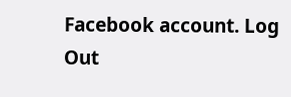Facebook account. Log Out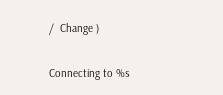/  Change )

Connecting to %s